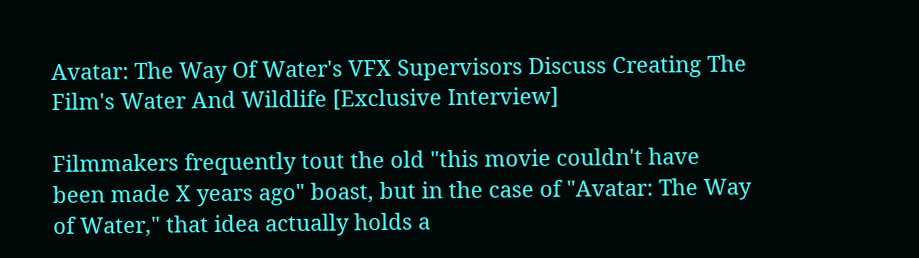Avatar: The Way Of Water's VFX Supervisors Discuss Creating The Film's Water And Wildlife [Exclusive Interview]

Filmmakers frequently tout the old "this movie couldn't have been made X years ago" boast, but in the case of "Avatar: The Way of Water," that idea actually holds a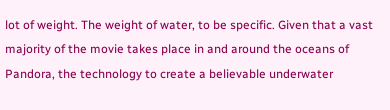lot of weight. The weight of water, to be specific. Given that a vast majority of the movie takes place in and around the oceans of Pandora, the technology to create a believable underwater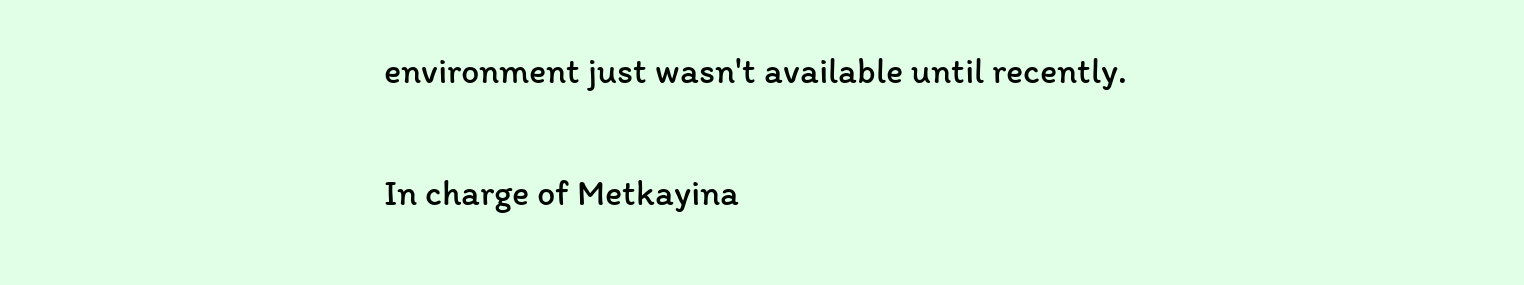environment just wasn't available until recently.

In charge of Metkayina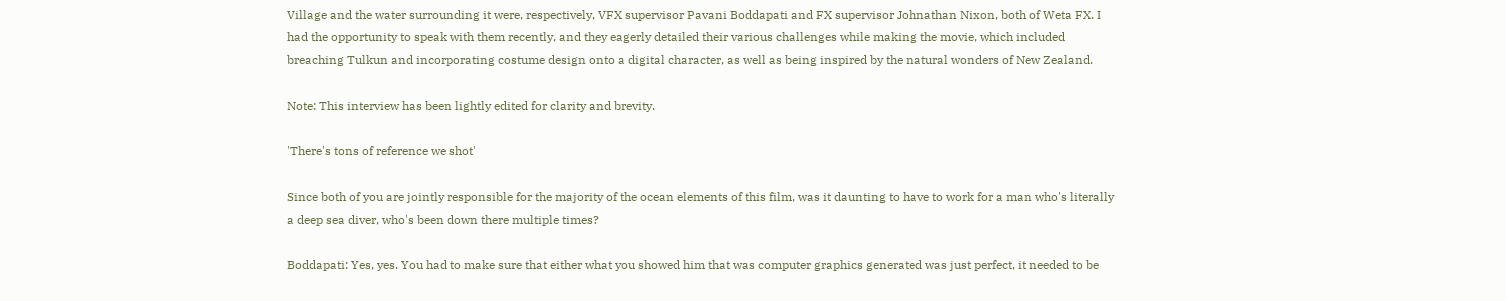Village and the water surrounding it were, respectively, VFX supervisor Pavani Boddapati and FX supervisor Johnathan Nixon, both of Weta FX. I had the opportunity to speak with them recently, and they eagerly detailed their various challenges while making the movie, which included breaching Tulkun and incorporating costume design onto a digital character, as well as being inspired by the natural wonders of New Zealand.

Note: This interview has been lightly edited for clarity and brevity.

'There's tons of reference we shot'

Since both of you are jointly responsible for the majority of the ocean elements of this film, was it daunting to have to work for a man who's literally a deep sea diver, who's been down there multiple times?

Boddapati: Yes, yes. You had to make sure that either what you showed him that was computer graphics generated was just perfect, it needed to be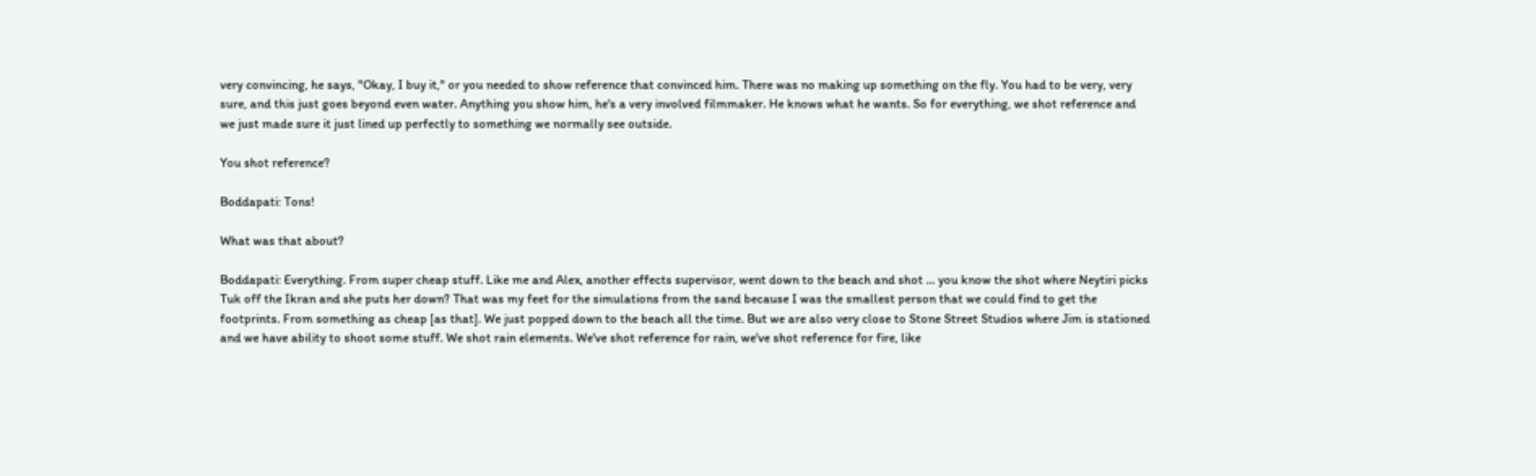very convincing, he says, "Okay, I buy it," or you needed to show reference that convinced him. There was no making up something on the fly. You had to be very, very sure, and this just goes beyond even water. Anything you show him, he's a very involved filmmaker. He knows what he wants. So for everything, we shot reference and we just made sure it just lined up perfectly to something we normally see outside.

You shot reference?

Boddapati: Tons!

What was that about?

Boddapati: Everything. From super cheap stuff. Like me and Alex, another effects supervisor, went down to the beach and shot ... you know the shot where Neytiri picks Tuk off the Ikran and she puts her down? That was my feet for the simulations from the sand because I was the smallest person that we could find to get the footprints. From something as cheap [as that]. We just popped down to the beach all the time. But we are also very close to Stone Street Studios where Jim is stationed and we have ability to shoot some stuff. We shot rain elements. We've shot reference for rain, we've shot reference for fire, like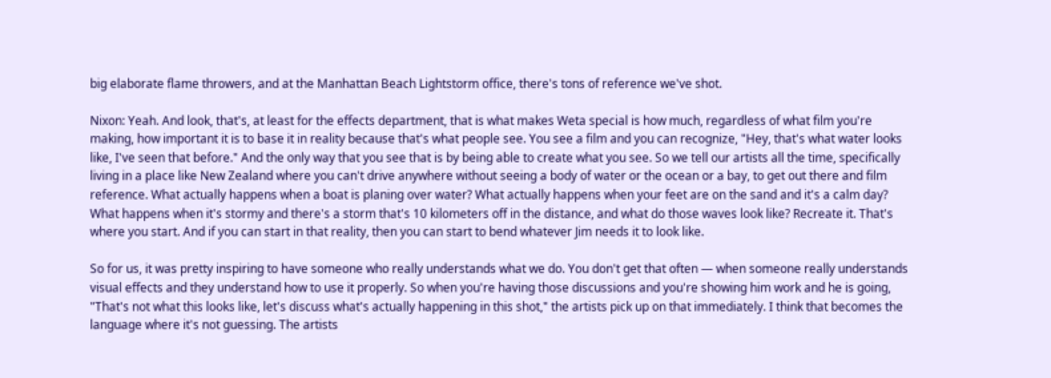big elaborate flame throwers, and at the Manhattan Beach Lightstorm office, there's tons of reference we've shot.

Nixon: Yeah. And look, that's, at least for the effects department, that is what makes Weta special is how much, regardless of what film you're making, how important it is to base it in reality because that's what people see. You see a film and you can recognize, "Hey, that's what water looks like, I've seen that before." And the only way that you see that is by being able to create what you see. So we tell our artists all the time, specifically living in a place like New Zealand where you can't drive anywhere without seeing a body of water or the ocean or a bay, to get out there and film reference. What actually happens when a boat is planing over water? What actually happens when your feet are on the sand and it's a calm day? What happens when it's stormy and there's a storm that's 10 kilometers off in the distance, and what do those waves look like? Recreate it. That's where you start. And if you can start in that reality, then you can start to bend whatever Jim needs it to look like.

So for us, it was pretty inspiring to have someone who really understands what we do. You don't get that often — when someone really understands visual effects and they understand how to use it properly. So when you're having those discussions and you're showing him work and he is going, "That's not what this looks like, let's discuss what's actually happening in this shot," the artists pick up on that immediately. I think that becomes the language where it's not guessing. The artists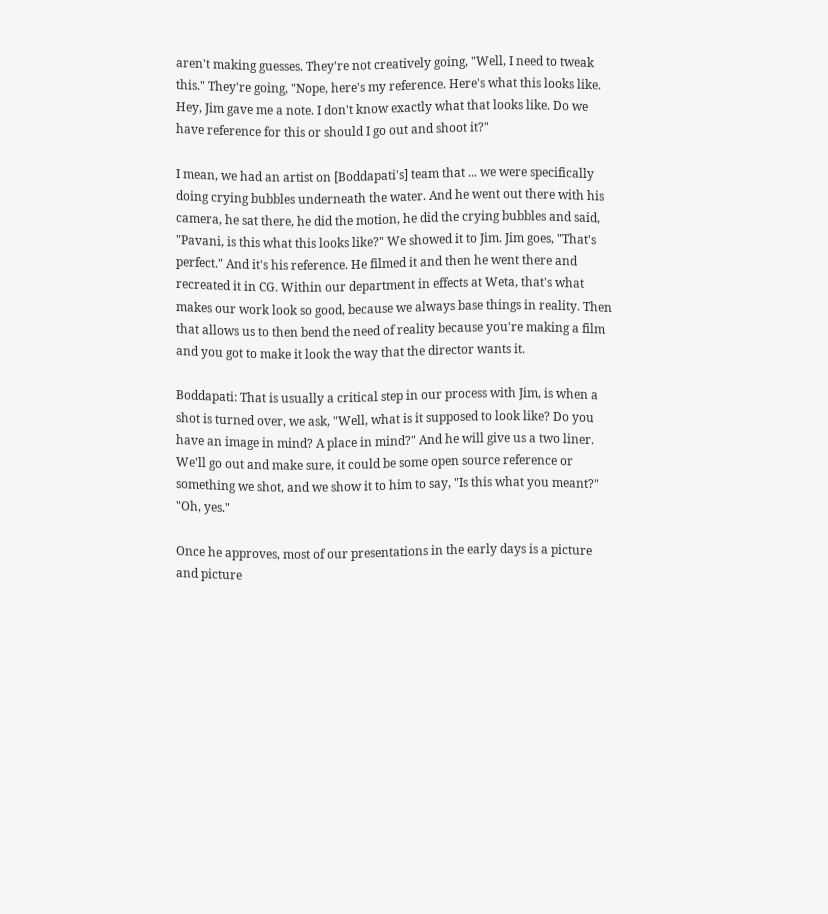aren't making guesses. They're not creatively going, "Well, I need to tweak this." They're going, "Nope, here's my reference. Here's what this looks like. Hey, Jim gave me a note. I don't know exactly what that looks like. Do we have reference for this or should I go out and shoot it?"

I mean, we had an artist on [Boddapati's] team that ... we were specifically doing crying bubbles underneath the water. And he went out there with his camera, he sat there, he did the motion, he did the crying bubbles and said, "Pavani, is this what this looks like?" We showed it to Jim. Jim goes, "That's perfect." And it's his reference. He filmed it and then he went there and recreated it in CG. Within our department in effects at Weta, that's what makes our work look so good, because we always base things in reality. Then that allows us to then bend the need of reality because you're making a film and you got to make it look the way that the director wants it.

Boddapati: That is usually a critical step in our process with Jim, is when a shot is turned over, we ask, "Well, what is it supposed to look like? Do you have an image in mind? A place in mind?" And he will give us a two liner. We'll go out and make sure, it could be some open source reference or something we shot, and we show it to him to say, "Is this what you meant?" "Oh, yes."

Once he approves, most of our presentations in the early days is a picture and picture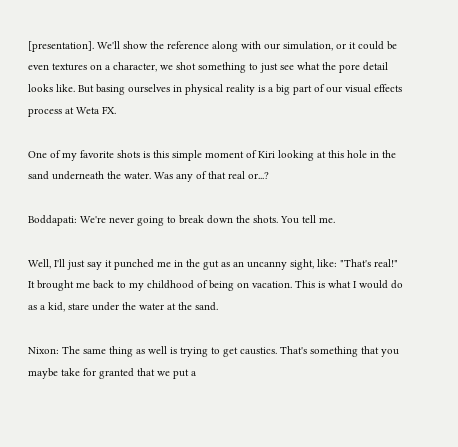[presentation]. We'll show the reference along with our simulation, or it could be even textures on a character, we shot something to just see what the pore detail looks like. But basing ourselves in physical reality is a big part of our visual effects process at Weta FX.

One of my favorite shots is this simple moment of Kiri looking at this hole in the sand underneath the water. Was any of that real or...?

Boddapati: We're never going to break down the shots. You tell me.

Well, I'll just say it punched me in the gut as an uncanny sight, like: "That's real!" It brought me back to my childhood of being on vacation. This is what I would do as a kid, stare under the water at the sand.

Nixon: The same thing as well is trying to get caustics. That's something that you maybe take for granted that we put a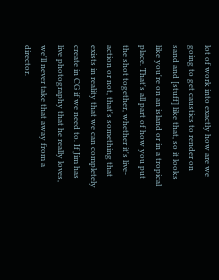lot of work into exactly how are we going to get caustics to render on sand and [stuff] like that, so it looks like you're on an island or in a tropical place. That's all part of how you put the shot together, whether it's live-action or not, that's something that exists in reality that we can completely create in CG if we need to. If Jim has live photography that he really loves, we'll never take that away from a director.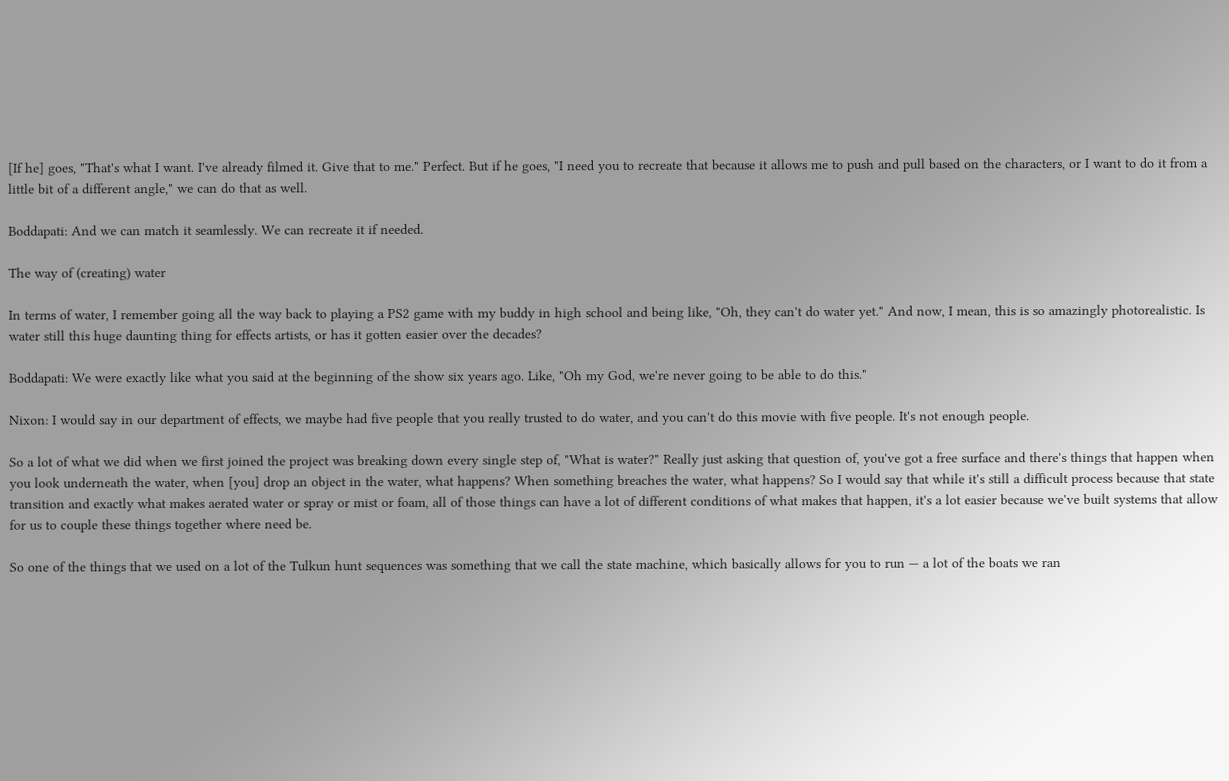[If he] goes, "That's what I want. I've already filmed it. Give that to me." Perfect. But if he goes, "I need you to recreate that because it allows me to push and pull based on the characters, or I want to do it from a little bit of a different angle," we can do that as well.

Boddapati: And we can match it seamlessly. We can recreate it if needed.

The way of (creating) water

In terms of water, I remember going all the way back to playing a PS2 game with my buddy in high school and being like, "Oh, they can't do water yet." And now, I mean, this is so amazingly photorealistic. Is water still this huge daunting thing for effects artists, or has it gotten easier over the decades?

Boddapati: We were exactly like what you said at the beginning of the show six years ago. Like, "Oh my God, we're never going to be able to do this."

Nixon: I would say in our department of effects, we maybe had five people that you really trusted to do water, and you can't do this movie with five people. It's not enough people.

So a lot of what we did when we first joined the project was breaking down every single step of, "What is water?" Really just asking that question of, you've got a free surface and there's things that happen when you look underneath the water, when [you] drop an object in the water, what happens? When something breaches the water, what happens? So I would say that while it's still a difficult process because that state transition and exactly what makes aerated water or spray or mist or foam, all of those things can have a lot of different conditions of what makes that happen, it's a lot easier because we've built systems that allow for us to couple these things together where need be.

So one of the things that we used on a lot of the Tulkun hunt sequences was something that we call the state machine, which basically allows for you to run — a lot of the boats we ran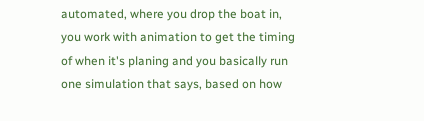automated, where you drop the boat in, you work with animation to get the timing of when it's planing and you basically run one simulation that says, based on how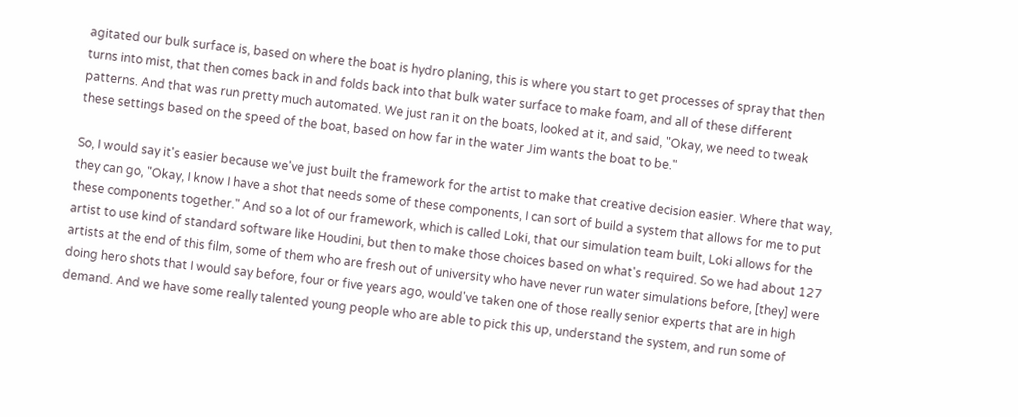agitated our bulk surface is, based on where the boat is hydro planing, this is where you start to get processes of spray that then turns into mist, that then comes back in and folds back into that bulk water surface to make foam, and all of these different patterns. And that was run pretty much automated. We just ran it on the boats, looked at it, and said, "Okay, we need to tweak these settings based on the speed of the boat, based on how far in the water Jim wants the boat to be."

So, I would say it's easier because we've just built the framework for the artist to make that creative decision easier. Where that way, they can go, "Okay, I know I have a shot that needs some of these components, I can sort of build a system that allows for me to put these components together." And so a lot of our framework, which is called Loki, that our simulation team built, Loki allows for the artist to use kind of standard software like Houdini, but then to make those choices based on what's required. So we had about 127 artists at the end of this film, some of them who are fresh out of university who have never run water simulations before, [they] were doing hero shots that I would say before, four or five years ago, would've taken one of those really senior experts that are in high demand. And we have some really talented young people who are able to pick this up, understand the system, and run some of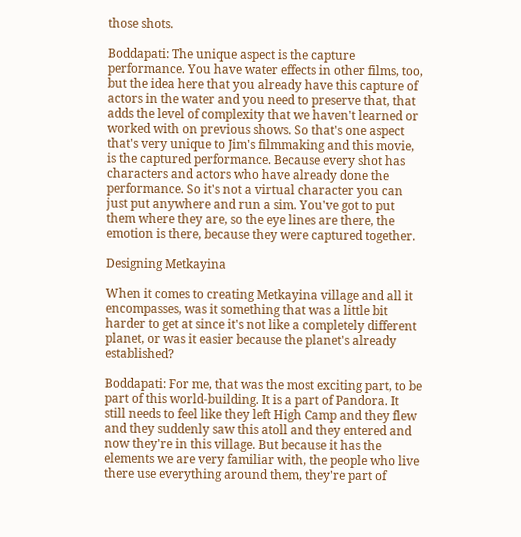those shots.

Boddapati: The unique aspect is the capture performance. You have water effects in other films, too, but the idea here that you already have this capture of actors in the water and you need to preserve that, that adds the level of complexity that we haven't learned or worked with on previous shows. So that's one aspect that's very unique to Jim's filmmaking and this movie, is the captured performance. Because every shot has characters and actors who have already done the performance. So it's not a virtual character you can just put anywhere and run a sim. You've got to put them where they are, so the eye lines are there, the emotion is there, because they were captured together.

Designing Metkayina

When it comes to creating Metkayina village and all it encompasses, was it something that was a little bit harder to get at since it's not like a completely different planet, or was it easier because the planet's already established?

Boddapati: For me, that was the most exciting part, to be part of this world-building. It is a part of Pandora. It still needs to feel like they left High Camp and they flew and they suddenly saw this atoll and they entered and now they're in this village. But because it has the elements we are very familiar with, the people who live there use everything around them, they're part of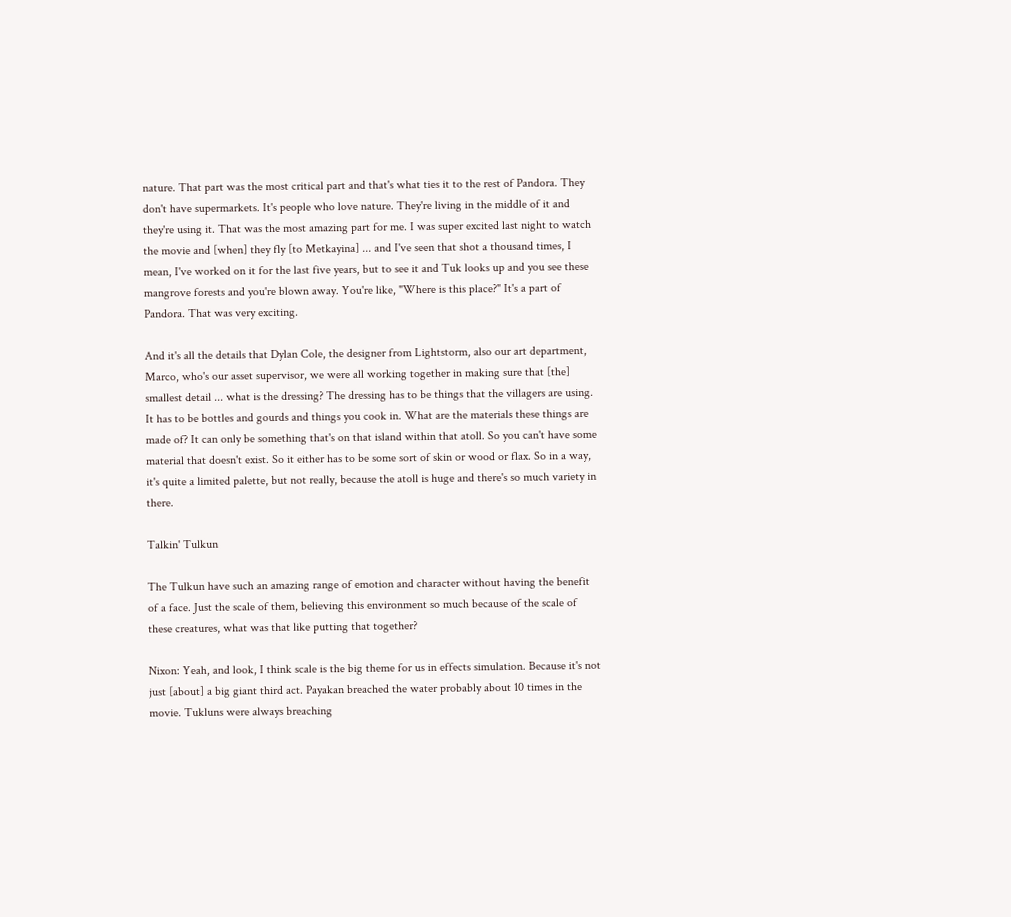nature. That part was the most critical part and that's what ties it to the rest of Pandora. They don't have supermarkets. It's people who love nature. They're living in the middle of it and they're using it. That was the most amazing part for me. I was super excited last night to watch the movie and [when] they fly [to Metkayina] ... and I've seen that shot a thousand times, I mean, I've worked on it for the last five years, but to see it and Tuk looks up and you see these mangrove forests and you're blown away. You're like, "Where is this place?" It's a part of Pandora. That was very exciting.

And it's all the details that Dylan Cole, the designer from Lightstorm, also our art department, Marco, who's our asset supervisor, we were all working together in making sure that [the] smallest detail ... what is the dressing? The dressing has to be things that the villagers are using. It has to be bottles and gourds and things you cook in. What are the materials these things are made of? It can only be something that's on that island within that atoll. So you can't have some material that doesn't exist. So it either has to be some sort of skin or wood or flax. So in a way, it's quite a limited palette, but not really, because the atoll is huge and there's so much variety in there.

Talkin' Tulkun

The Tulkun have such an amazing range of emotion and character without having the benefit of a face. Just the scale of them, believing this environment so much because of the scale of these creatures, what was that like putting that together?

Nixon: Yeah, and look, I think scale is the big theme for us in effects simulation. Because it's not just [about] a big giant third act. Payakan breached the water probably about 10 times in the movie. Tukluns were always breaching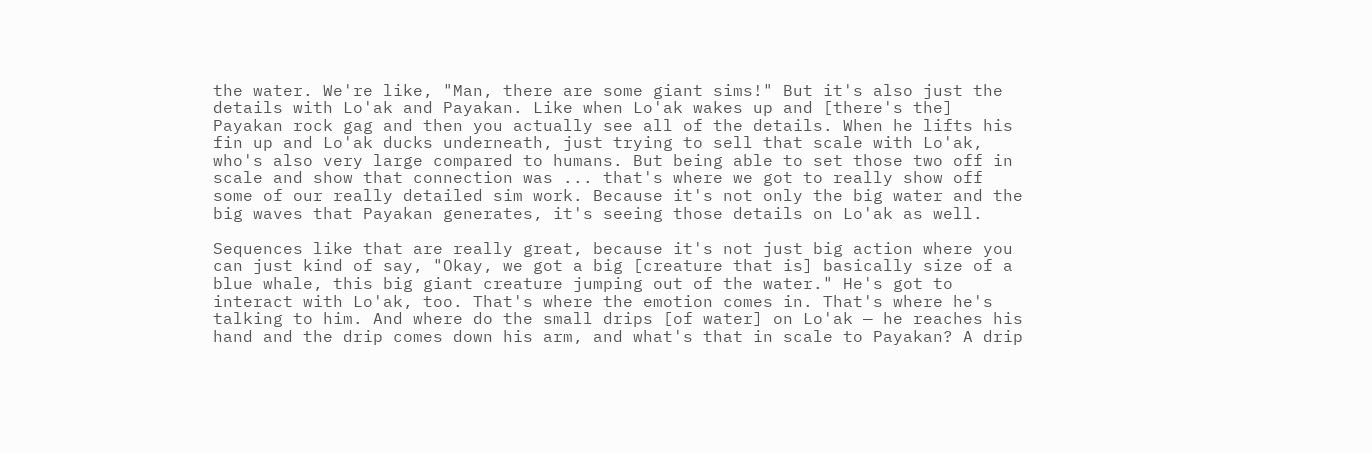the water. We're like, "Man, there are some giant sims!" But it's also just the details with Lo'ak and Payakan. Like when Lo'ak wakes up and [there's the] Payakan rock gag and then you actually see all of the details. When he lifts his fin up and Lo'ak ducks underneath, just trying to sell that scale with Lo'ak, who's also very large compared to humans. But being able to set those two off in scale and show that connection was ... that's where we got to really show off some of our really detailed sim work. Because it's not only the big water and the big waves that Payakan generates, it's seeing those details on Lo'ak as well.

Sequences like that are really great, because it's not just big action where you can just kind of say, "Okay, we got a big [creature that is] basically size of a blue whale, this big giant creature jumping out of the water." He's got to interact with Lo'ak, too. That's where the emotion comes in. That's where he's talking to him. And where do the small drips [of water] on Lo'ak — he reaches his hand and the drip comes down his arm, and what's that in scale to Payakan? A drip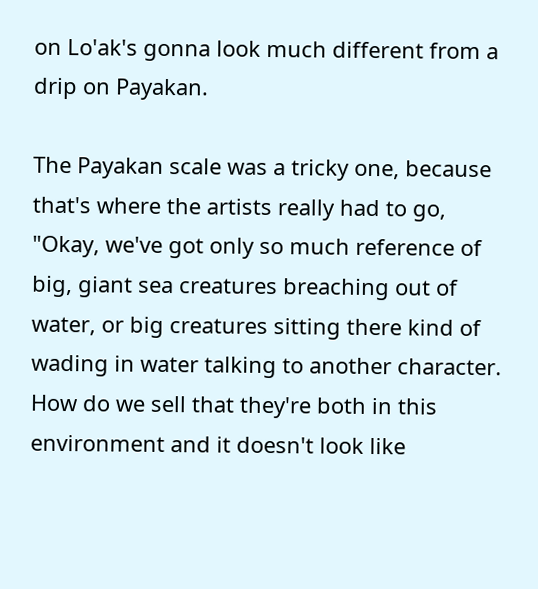on Lo'ak's gonna look much different from a drip on Payakan.

The Payakan scale was a tricky one, because that's where the artists really had to go, "Okay, we've got only so much reference of big, giant sea creatures breaching out of water, or big creatures sitting there kind of wading in water talking to another character. How do we sell that they're both in this environment and it doesn't look like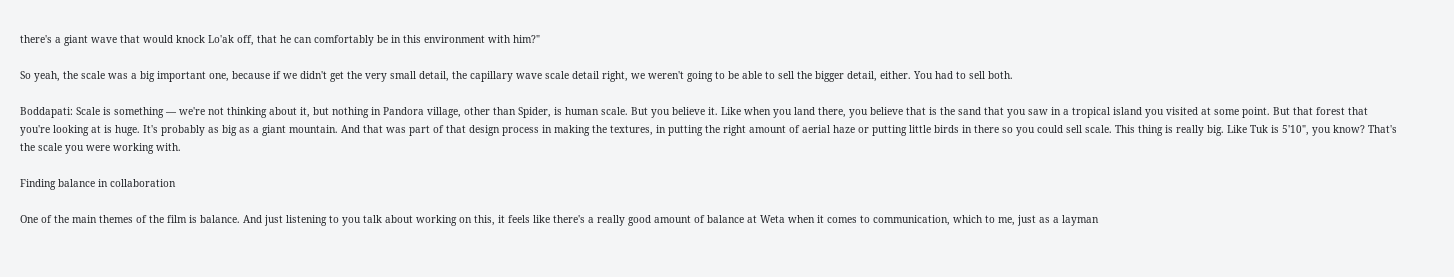there's a giant wave that would knock Lo'ak off, that he can comfortably be in this environment with him?"

So yeah, the scale was a big important one, because if we didn't get the very small detail, the capillary wave scale detail right, we weren't going to be able to sell the bigger detail, either. You had to sell both.

Boddapati: Scale is something — we're not thinking about it, but nothing in Pandora village, other than Spider, is human scale. But you believe it. Like when you land there, you believe that is the sand that you saw in a tropical island you visited at some point. But that forest that you're looking at is huge. It's probably as big as a giant mountain. And that was part of that design process in making the textures, in putting the right amount of aerial haze or putting little birds in there so you could sell scale. This thing is really big. Like Tuk is 5'10", you know? That's the scale you were working with.

Finding balance in collaboration

One of the main themes of the film is balance. And just listening to you talk about working on this, it feels like there's a really good amount of balance at Weta when it comes to communication, which to me, just as a layman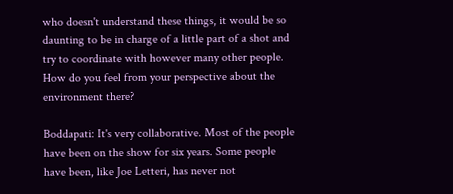who doesn't understand these things, it would be so daunting to be in charge of a little part of a shot and try to coordinate with however many other people. How do you feel from your perspective about the environment there?

Boddapati: It's very collaborative. Most of the people have been on the show for six years. Some people have been, like Joe Letteri, has never not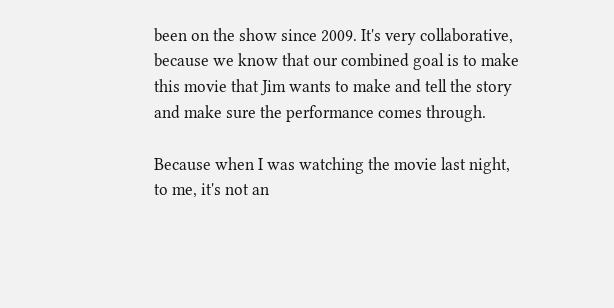been on the show since 2009. It's very collaborative, because we know that our combined goal is to make this movie that Jim wants to make and tell the story and make sure the performance comes through.

Because when I was watching the movie last night, to me, it's not an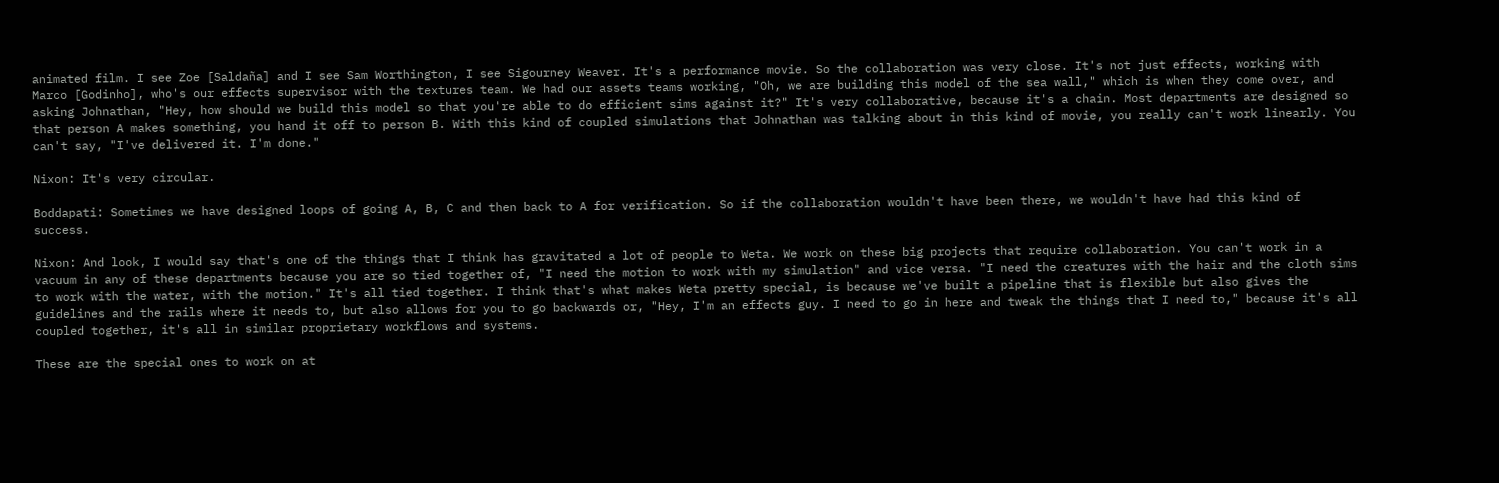animated film. I see Zoe [Saldaña] and I see Sam Worthington, I see Sigourney Weaver. It's a performance movie. So the collaboration was very close. It's not just effects, working with Marco [Godinho], who's our effects supervisor with the textures team. We had our assets teams working, "Oh, we are building this model of the sea wall," which is when they come over, and asking Johnathan, "Hey, how should we build this model so that you're able to do efficient sims against it?" It's very collaborative, because it's a chain. Most departments are designed so that person A makes something, you hand it off to person B. With this kind of coupled simulations that Johnathan was talking about in this kind of movie, you really can't work linearly. You can't say, "I've delivered it. I'm done."

Nixon: It's very circular.

Boddapati: Sometimes we have designed loops of going A, B, C and then back to A for verification. So if the collaboration wouldn't have been there, we wouldn't have had this kind of success.

Nixon: And look, I would say that's one of the things that I think has gravitated a lot of people to Weta. We work on these big projects that require collaboration. You can't work in a vacuum in any of these departments because you are so tied together of, "I need the motion to work with my simulation" and vice versa. "I need the creatures with the hair and the cloth sims to work with the water, with the motion." It's all tied together. I think that's what makes Weta pretty special, is because we've built a pipeline that is flexible but also gives the guidelines and the rails where it needs to, but also allows for you to go backwards or, "Hey, I'm an effects guy. I need to go in here and tweak the things that I need to," because it's all coupled together, it's all in similar proprietary workflows and systems.

These are the special ones to work on at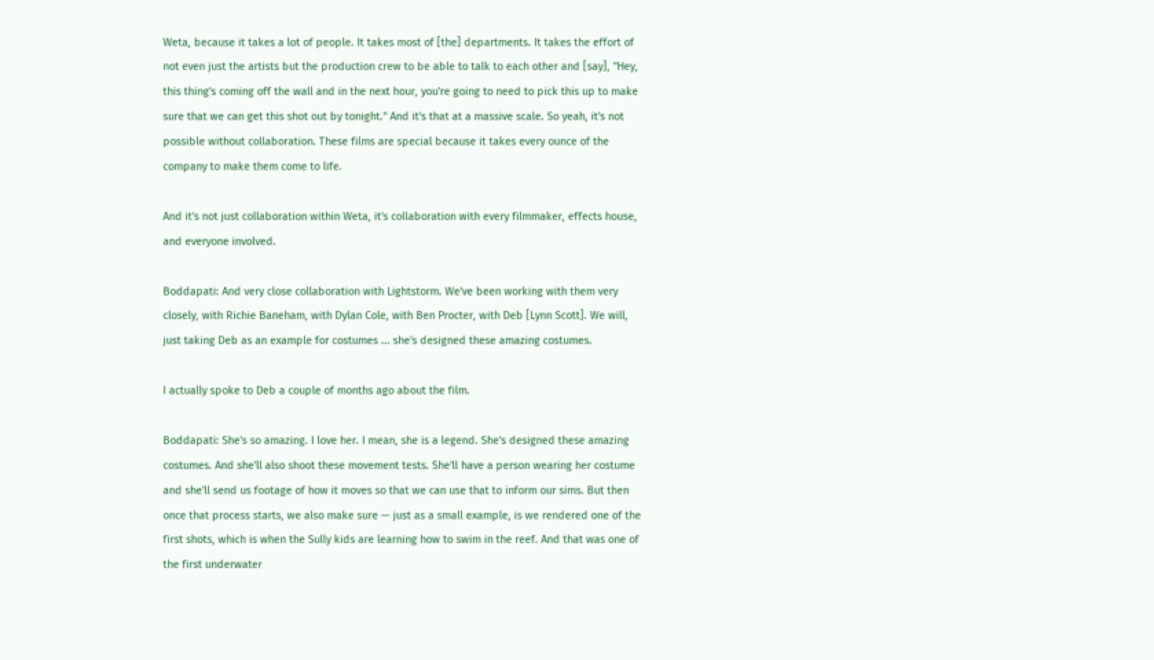Weta, because it takes a lot of people. It takes most of [the] departments. It takes the effort of not even just the artists but the production crew to be able to talk to each other and [say], "Hey, this thing's coming off the wall and in the next hour, you're going to need to pick this up to make sure that we can get this shot out by tonight." And it's that at a massive scale. So yeah, it's not possible without collaboration. These films are special because it takes every ounce of the company to make them come to life.

And it's not just collaboration within Weta, it's collaboration with every filmmaker, effects house, and everyone involved.

Boddapati: And very close collaboration with Lightstorm. We've been working with them very closely, with Richie Baneham, with Dylan Cole, with Ben Procter, with Deb [Lynn Scott]. We will, just taking Deb as an example for costumes ... she's designed these amazing costumes.

I actually spoke to Deb a couple of months ago about the film.

Boddapati: She's so amazing. I love her. I mean, she is a legend. She's designed these amazing costumes. And she'll also shoot these movement tests. She'll have a person wearing her costume and she'll send us footage of how it moves so that we can use that to inform our sims. But then once that process starts, we also make sure — just as a small example, is we rendered one of the first shots, which is when the Sully kids are learning how to swim in the reef. And that was one of the first underwater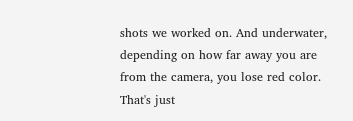shots we worked on. And underwater, depending on how far away you are from the camera, you lose red color. That's just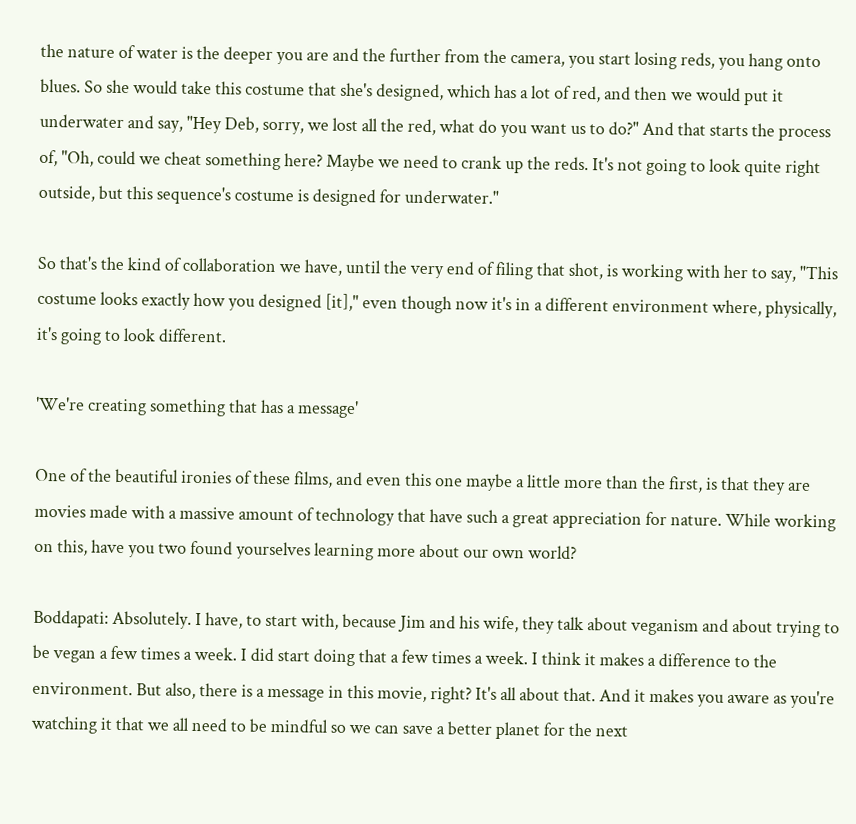the nature of water is the deeper you are and the further from the camera, you start losing reds, you hang onto blues. So she would take this costume that she's designed, which has a lot of red, and then we would put it underwater and say, "Hey Deb, sorry, we lost all the red, what do you want us to do?" And that starts the process of, "Oh, could we cheat something here? Maybe we need to crank up the reds. It's not going to look quite right outside, but this sequence's costume is designed for underwater."

So that's the kind of collaboration we have, until the very end of filing that shot, is working with her to say, "This costume looks exactly how you designed [it]," even though now it's in a different environment where, physically, it's going to look different.

'We're creating something that has a message'

One of the beautiful ironies of these films, and even this one maybe a little more than the first, is that they are movies made with a massive amount of technology that have such a great appreciation for nature. While working on this, have you two found yourselves learning more about our own world?

Boddapati: Absolutely. I have, to start with, because Jim and his wife, they talk about veganism and about trying to be vegan a few times a week. I did start doing that a few times a week. I think it makes a difference to the environment. But also, there is a message in this movie, right? It's all about that. And it makes you aware as you're watching it that we all need to be mindful so we can save a better planet for the next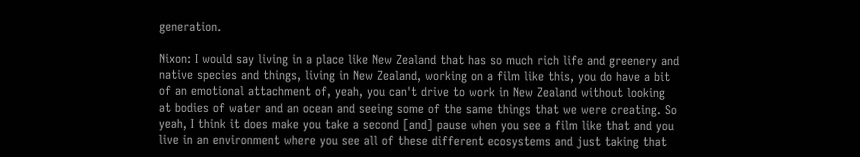generation.

Nixon: I would say living in a place like New Zealand that has so much rich life and greenery and native species and things, living in New Zealand, working on a film like this, you do have a bit of an emotional attachment of, yeah, you can't drive to work in New Zealand without looking at bodies of water and an ocean and seeing some of the same things that we were creating. So yeah, I think it does make you take a second [and] pause when you see a film like that and you live in an environment where you see all of these different ecosystems and just taking that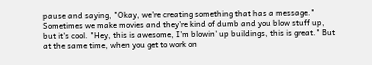pause and saying, "Okay, we're creating something that has a message." Sometimes we make movies and they're kind of dumb and you blow stuff up, but it's cool. "Hey, this is awesome, I'm blowin' up buildings, this is great." But at the same time, when you get to work on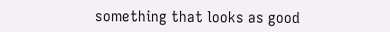something that looks as good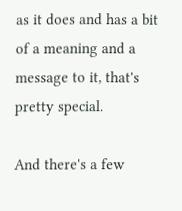as it does and has a bit of a meaning and a message to it, that's pretty special.

And there's a few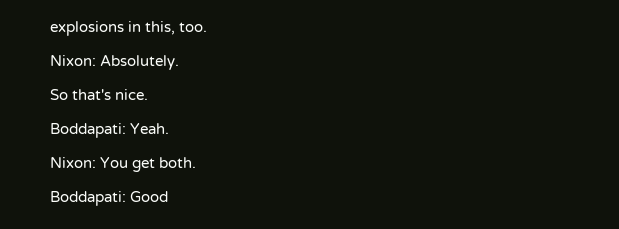explosions in this, too.

Nixon: Absolutely.

So that's nice.

Boddapati: Yeah.

Nixon: You get both.

Boddapati: Good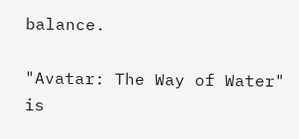balance.

"Avatar: The Way of Water" is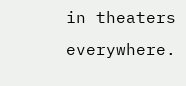in theaters everywhere.